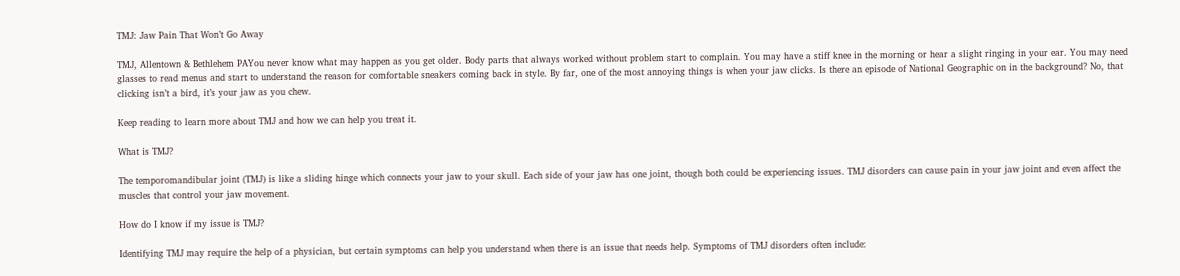TMJ: Jaw Pain That Won’t Go Away

TMJ, Allentown & Bethlehem PAYou never know what may happen as you get older. Body parts that always worked without problem start to complain. You may have a stiff knee in the morning or hear a slight ringing in your ear. You may need glasses to read menus and start to understand the reason for comfortable sneakers coming back in style. By far, one of the most annoying things is when your jaw clicks. Is there an episode of National Geographic on in the background? No, that clicking isn’t a bird, it’s your jaw as you chew.

Keep reading to learn more about TMJ and how we can help you treat it.

What is TMJ?

The temporomandibular joint (TMJ) is like a sliding hinge which connects your jaw to your skull. Each side of your jaw has one joint, though both could be experiencing issues. TMJ disorders can cause pain in your jaw joint and even affect the muscles that control your jaw movement.

How do I know if my issue is TMJ?

Identifying TMJ may require the help of a physician, but certain symptoms can help you understand when there is an issue that needs help. Symptoms of TMJ disorders often include: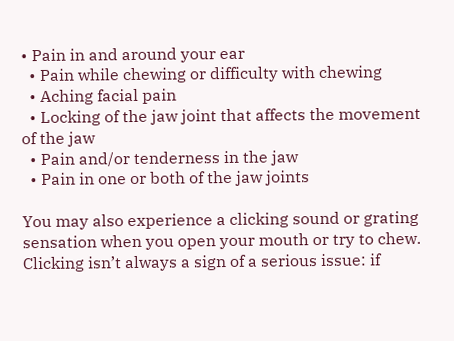• Pain in and around your ear
  • Pain while chewing or difficulty with chewing
  • Aching facial pain
  • Locking of the jaw joint that affects the movement of the jaw
  • Pain and/or tenderness in the jaw
  • Pain in one or both of the jaw joints

You may also experience a clicking sound or grating sensation when you open your mouth or try to chew. Clicking isn’t always a sign of a serious issue: if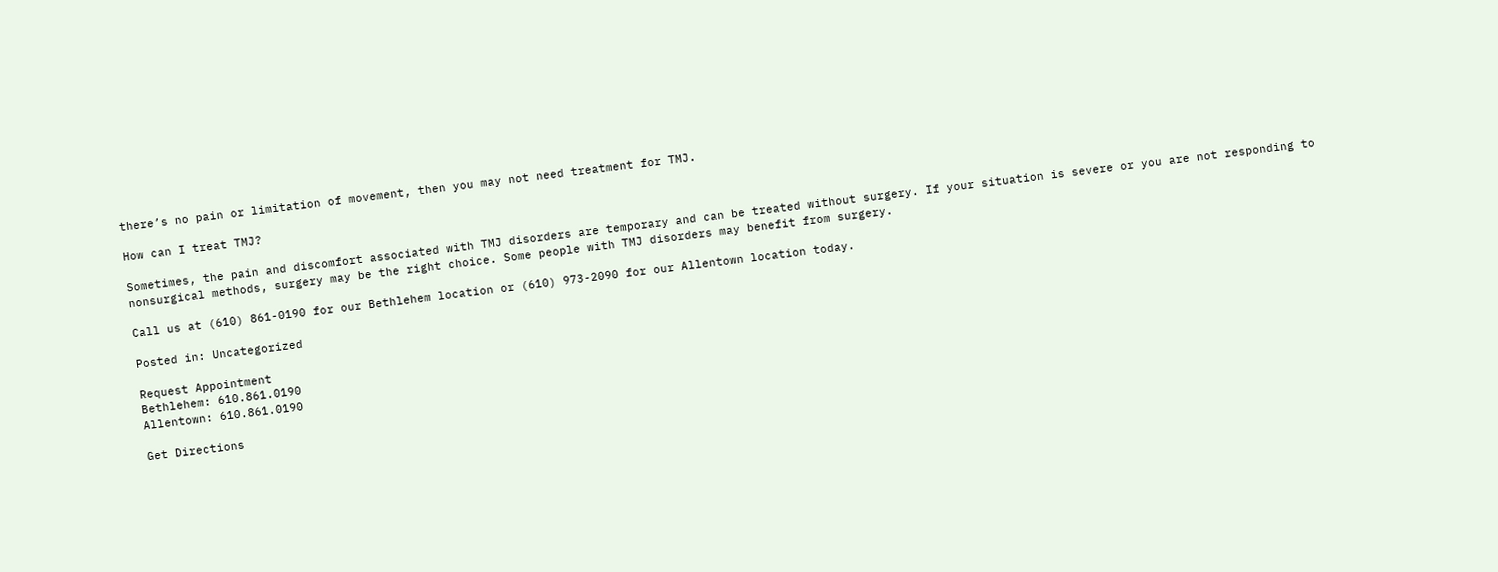there’s no pain or limitation of movement, then you may not need treatment for TMJ.

How can I treat TMJ?

Sometimes, the pain and discomfort associated with TMJ disorders are temporary and can be treated without surgery. If your situation is severe or you are not responding to nonsurgical methods, surgery may be the right choice. Some people with TMJ disorders may benefit from surgery.

Call us at (610) 861-0190 for our Bethlehem location or (610) 973-2090 for our Allentown location today.

Posted in: Uncategorized

Request Appointment
Bethlehem: 610.861.0190
Allentown: 610.861.0190

Get Directions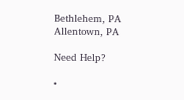Bethlehem, PA
Allentown, PA

Need Help?

•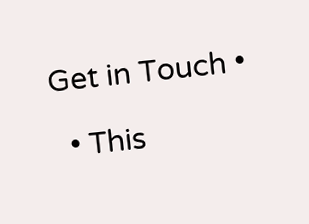Get in Touch •

  • This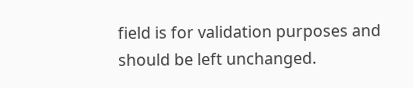field is for validation purposes and should be left unchanged.